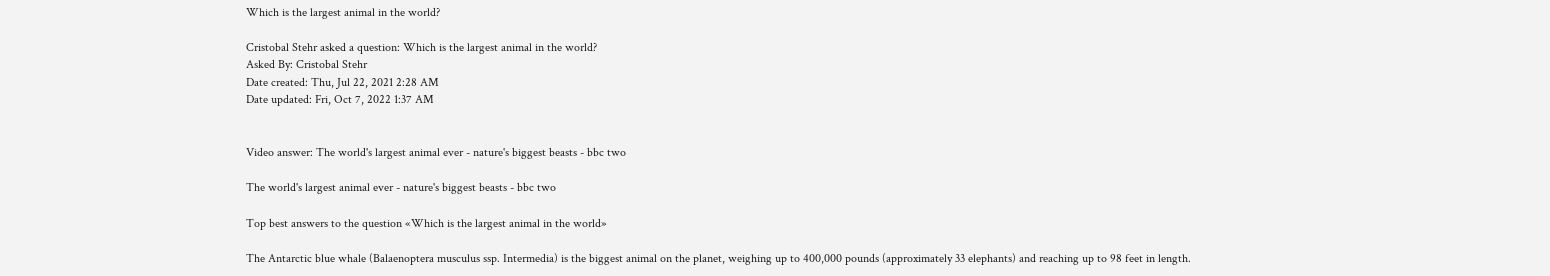Which is the largest animal in the world?

Cristobal Stehr asked a question: Which is the largest animal in the world?
Asked By: Cristobal Stehr
Date created: Thu, Jul 22, 2021 2:28 AM
Date updated: Fri, Oct 7, 2022 1:37 AM


Video answer: The world's largest animal ever - nature's biggest beasts - bbc two

The world's largest animal ever - nature's biggest beasts - bbc two

Top best answers to the question «Which is the largest animal in the world»

The Antarctic blue whale (Balaenoptera musculus ssp. Intermedia) is the biggest animal on the planet, weighing up to 400,000 pounds (approximately 33 elephants) and reaching up to 98 feet in length.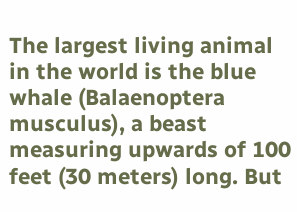The largest living animal in the world is the blue whale (Balaenoptera musculus), a beast measuring upwards of 100 feet (30 meters) long. But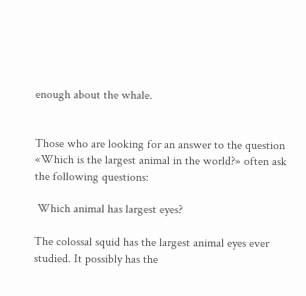enough about the whale.


Those who are looking for an answer to the question «Which is the largest animal in the world?» often ask the following questions:

 Which animal has largest eyes?

The colossal squid has the largest animal eyes ever studied. It possibly has the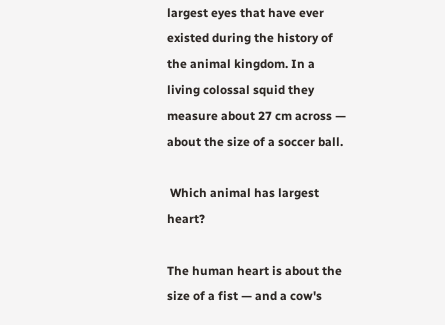largest eyes that have ever existed during the history of the animal kingdom. In a living colossal squid they measure about 27 cm across — about the size of a soccer ball.

 Which animal has largest heart?

The human heart is about the size of a fist — and a cow's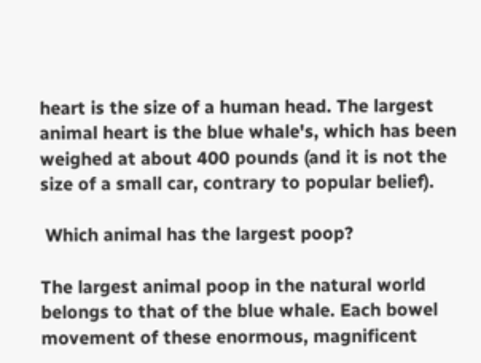heart is the size of a human head. The largest animal heart is the blue whale's, which has been weighed at about 400 pounds (and it is not the size of a small car, contrary to popular belief).

 Which animal has the largest poop?

The largest animal poop in the natural world belongs to that of the blue whale. Each bowel movement of these enormous, magnificent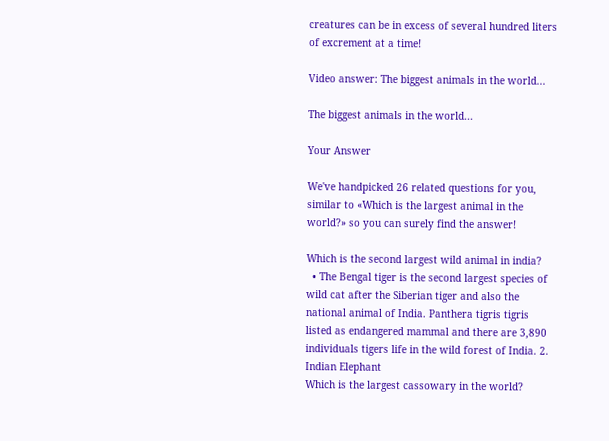creatures can be in excess of several hundred liters of excrement at a time!

Video answer: The biggest animals in the world...

The biggest animals in the world...

Your Answer

We've handpicked 26 related questions for you, similar to «Which is the largest animal in the world?» so you can surely find the answer!

Which is the second largest wild animal in india?
  • The Bengal tiger is the second largest species of wild cat after the Siberian tiger and also the national animal of India. Panthera tigris tigris listed as endangered mammal and there are 3,890 individuals tigers life in the wild forest of India. 2. Indian Elephant
Which is the largest cassowary in the world?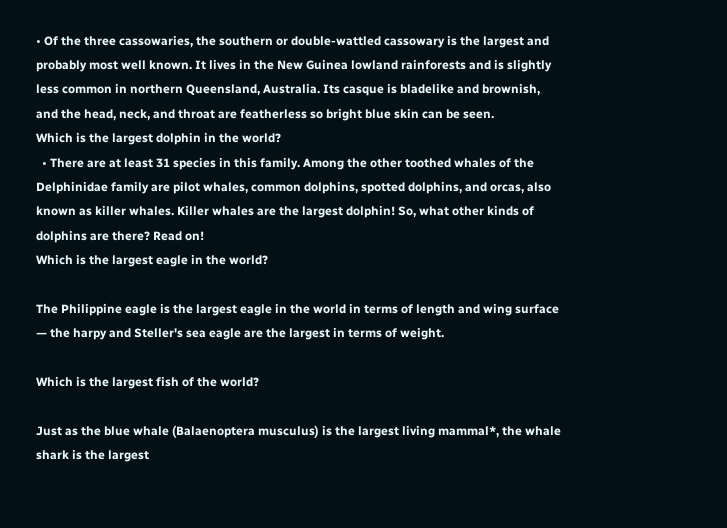• Of the three cassowaries, the southern or double-wattled cassowary is the largest and probably most well known. It lives in the New Guinea lowland rainforests and is slightly less common in northern Queensland, Australia. Its casque is bladelike and brownish, and the head, neck, and throat are featherless so bright blue skin can be seen.
Which is the largest dolphin in the world?
  • There are at least 31 species in this family. Among the other toothed whales of the Delphinidae family are pilot whales, common dolphins, spotted dolphins, and orcas, also known as killer whales. Killer whales are the largest dolphin! So, what other kinds of dolphins are there? Read on!
Which is the largest eagle in the world?

The Philippine eagle is the largest eagle in the world in terms of length and wing surface — the harpy and Steller's sea eagle are the largest in terms of weight.

Which is the largest fish of the world?

Just as the blue whale (Balaenoptera musculus) is the largest living mammal*, the whale shark is the largest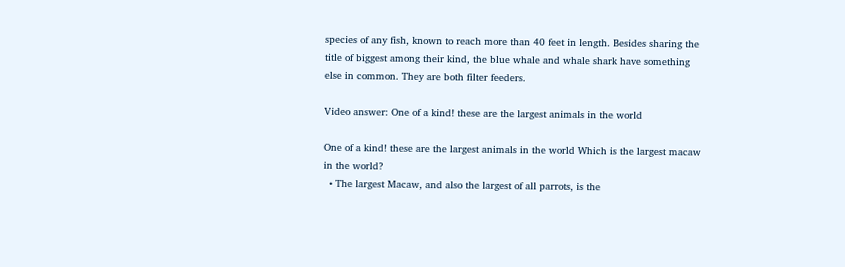species of any fish, known to reach more than 40 feet in length. Besides sharing the title of biggest among their kind, the blue whale and whale shark have something else in common. They are both filter feeders.

Video answer: One of a kind! these are the largest animals in the world

One of a kind! these are the largest animals in the world Which is the largest macaw in the world?
  • The largest Macaw, and also the largest of all parrots, is the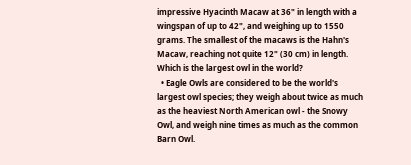impressive Hyacinth Macaw at 36" in length with a wingspan of up to 42", and weighing up to 1550 grams. The smallest of the macaws is the Hahn's Macaw, reaching not quite 12" (30 cm) in length.
Which is the largest owl in the world?
  • Eagle Owls are considered to be the world's largest owl species; they weigh about twice as much as the heaviest North American owl - the Snowy Owl, and weigh nine times as much as the common Barn Owl.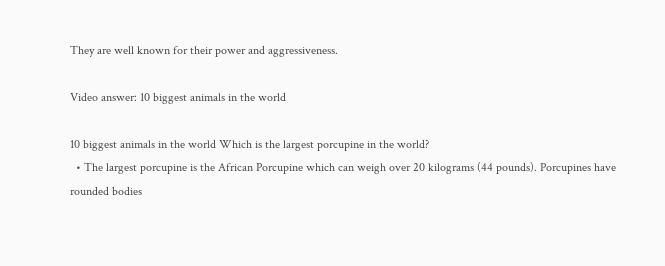They are well known for their power and aggressiveness.

Video answer: 10 biggest animals in the world

10 biggest animals in the world Which is the largest porcupine in the world?
  • The largest porcupine is the African Porcupine which can weigh over 20 kilograms (44 pounds). Porcupines have rounded bodies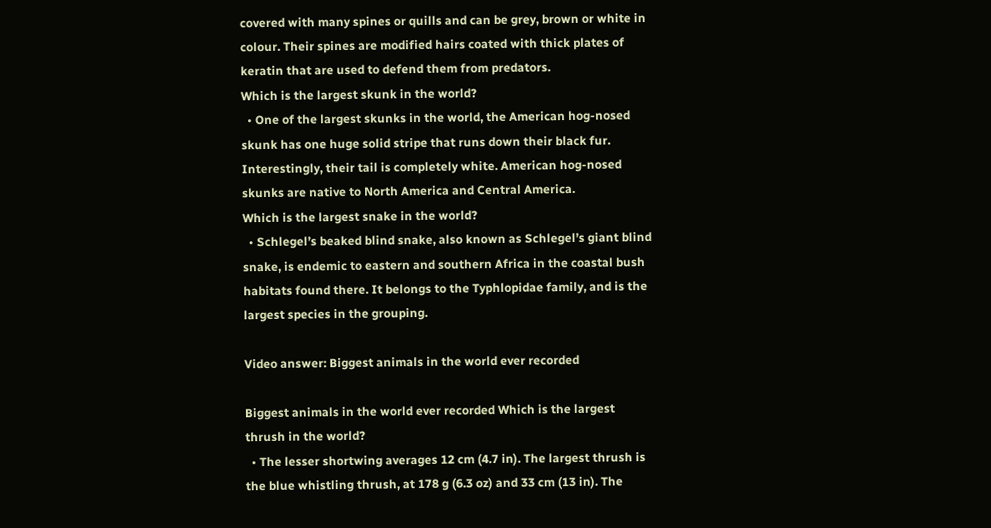covered with many spines or quills and can be grey, brown or white in colour. Their spines are modified hairs coated with thick plates of keratin that are used to defend them from predators.
Which is the largest skunk in the world?
  • One of the largest skunks in the world, the American hog-nosed skunk has one huge solid stripe that runs down their black fur. Interestingly, their tail is completely white. American hog-nosed skunks are native to North America and Central America.
Which is the largest snake in the world?
  • Schlegel’s beaked blind snake, also known as Schlegel’s giant blind snake, is endemic to eastern and southern Africa in the coastal bush habitats found there. It belongs to the Typhlopidae family, and is the largest species in the grouping.

Video answer: Biggest animals in the world ever recorded

Biggest animals in the world ever recorded Which is the largest thrush in the world?
  • The lesser shortwing averages 12 cm (4.7 in). The largest thrush is the blue whistling thrush, at 178 g (6.3 oz) and 33 cm (13 in). The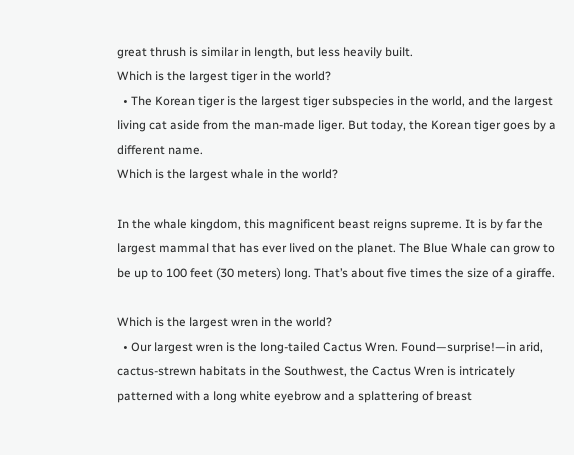great thrush is similar in length, but less heavily built.
Which is the largest tiger in the world?
  • The Korean tiger is the largest tiger subspecies in the world, and the largest living cat aside from the man-made liger. But today, the Korean tiger goes by a different name.
Which is the largest whale in the world?

In the whale kingdom, this magnificent beast reigns supreme. It is by far the largest mammal that has ever lived on the planet. The Blue Whale can grow to be up to 100 feet (30 meters) long. That’s about five times the size of a giraffe.

Which is the largest wren in the world?
  • Our largest wren is the long-tailed Cactus Wren. Found—surprise!—in arid, cactus-strewn habitats in the Southwest, the Cactus Wren is intricately patterned with a long white eyebrow and a splattering of breast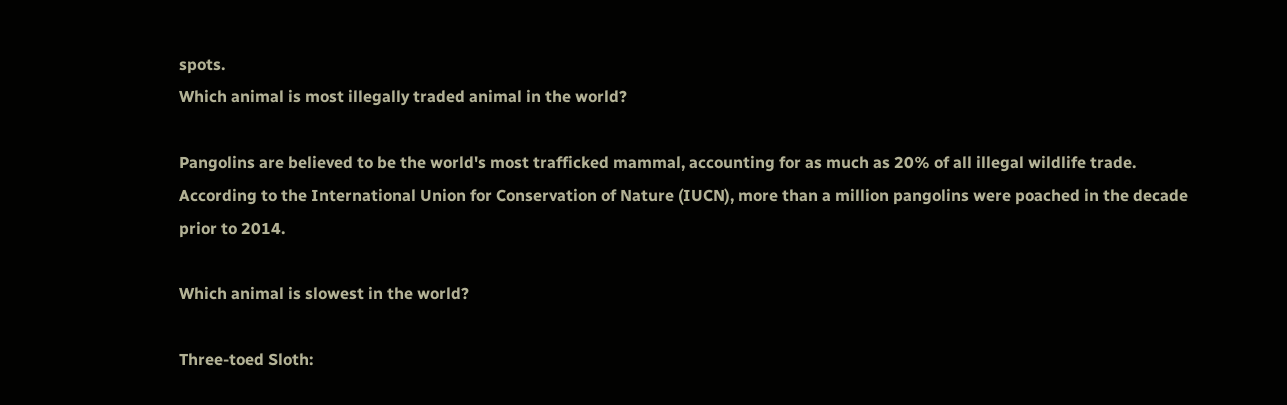spots.
Which animal is most illegally traded animal in the world?

Pangolins are believed to be the world's most trafficked mammal, accounting for as much as 20% of all illegal wildlife trade. According to the International Union for Conservation of Nature (IUCN), more than a million pangolins were poached in the decade prior to 2014.

Which animal is slowest in the world?

Three-toed Sloth: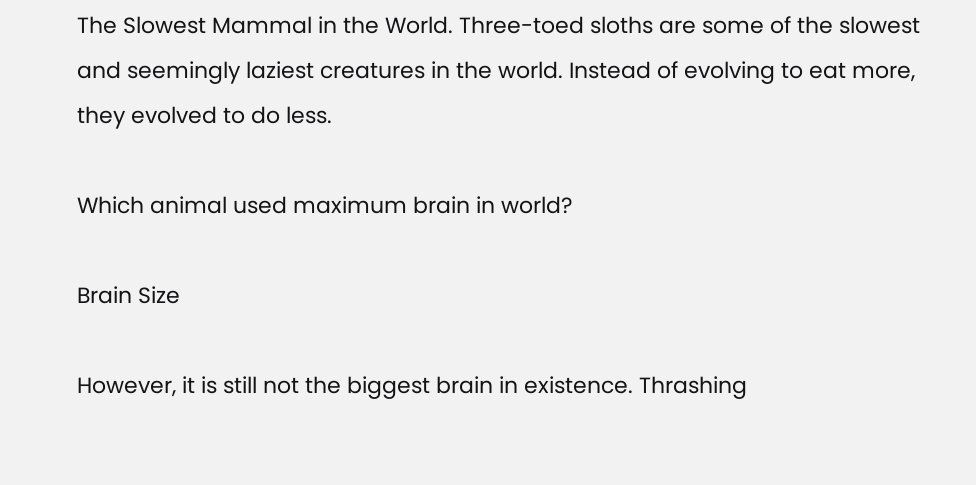The Slowest Mammal in the World. Three-toed sloths are some of the slowest and seemingly laziest creatures in the world. Instead of evolving to eat more, they evolved to do less.

Which animal used maximum brain in world?

Brain Size

However, it is still not the biggest brain in existence. Thrashing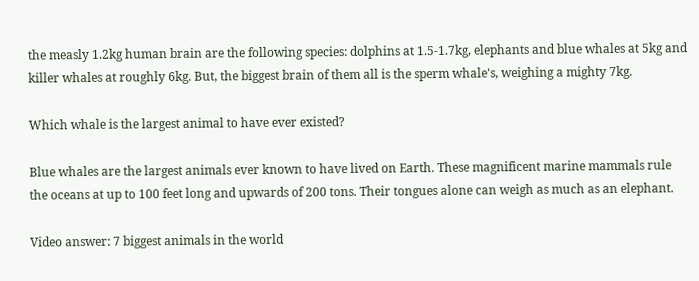the measly 1.2kg human brain are the following species: dolphins at 1.5-1.7kg, elephants and blue whales at 5kg and killer whales at roughly 6kg. But, the biggest brain of them all is the sperm whale's, weighing a mighty 7kg.

Which whale is the largest animal to have ever existed?

Blue whales are the largest animals ever known to have lived on Earth. These magnificent marine mammals rule the oceans at up to 100 feet long and upwards of 200 tons. Their tongues alone can weigh as much as an elephant.

Video answer: 7 biggest animals in the world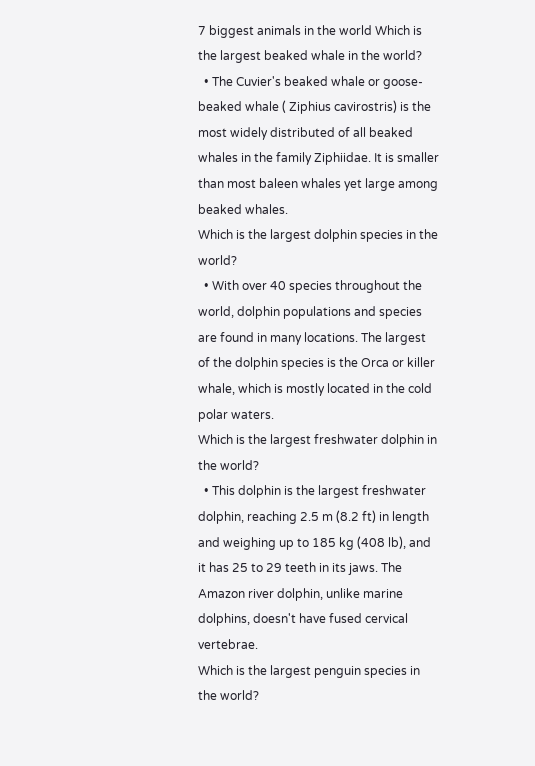7 biggest animals in the world Which is the largest beaked whale in the world?
  • The Cuvier's beaked whale or goose-beaked whale ( Ziphius cavirostris) is the most widely distributed of all beaked whales in the family Ziphiidae. It is smaller than most baleen whales yet large among beaked whales.
Which is the largest dolphin species in the world?
  • With over 40 species throughout the world, dolphin populations and species are found in many locations. The largest of the dolphin species is the Orca or killer whale, which is mostly located in the cold polar waters.
Which is the largest freshwater dolphin in the world?
  • This dolphin is the largest freshwater dolphin, reaching 2.5 m (8.2 ft) in length and weighing up to 185 kg (408 lb), and it has 25 to 29 teeth in its jaws. The Amazon river dolphin, unlike marine dolphins, doesn't have fused cervical vertebrae.
Which is the largest penguin species in the world?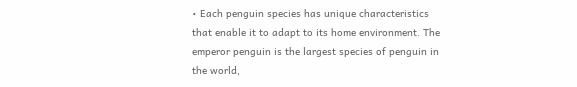• Each penguin species has unique characteristics that enable it to adapt to its home environment. The emperor penguin is the largest species of penguin in the world,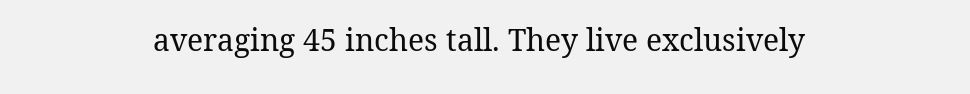averaging 45 inches tall. They live exclusively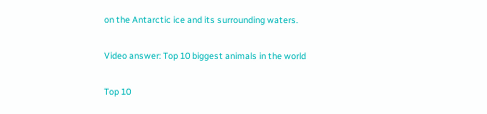on the Antarctic ice and its surrounding waters.

Video answer: Top 10 biggest animals in the world

Top 10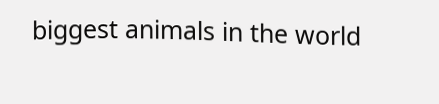biggest animals in the world